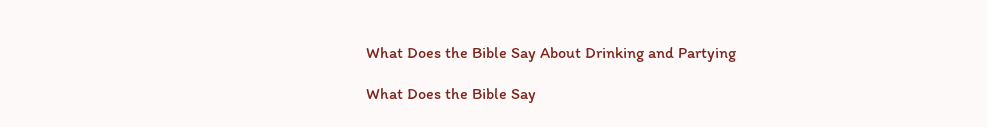What Does the Bible Say About Drinking and Partying

What Does the Bible Say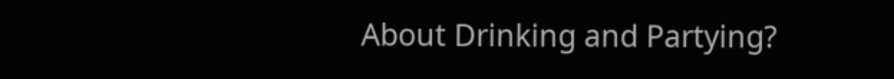About Drinking and Partying?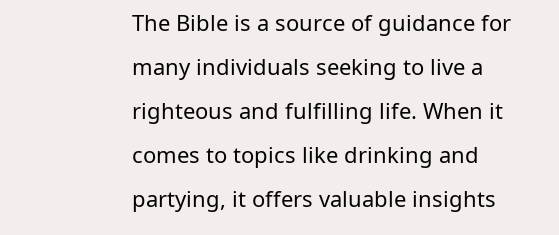The Bible is a source of guidance for many individuals seeking to live a righteous and fulfilling life. When it comes to topics like drinking and partying, it offers valuable insights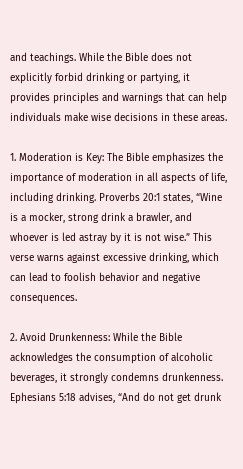and teachings. While the Bible does not explicitly forbid drinking or partying, it provides principles and warnings that can help individuals make wise decisions in these areas.

1. Moderation is Key: The Bible emphasizes the importance of moderation in all aspects of life, including drinking. Proverbs 20:1 states, “Wine is a mocker, strong drink a brawler, and whoever is led astray by it is not wise.” This verse warns against excessive drinking, which can lead to foolish behavior and negative consequences.

2. Avoid Drunkenness: While the Bible acknowledges the consumption of alcoholic beverages, it strongly condemns drunkenness. Ephesians 5:18 advises, “And do not get drunk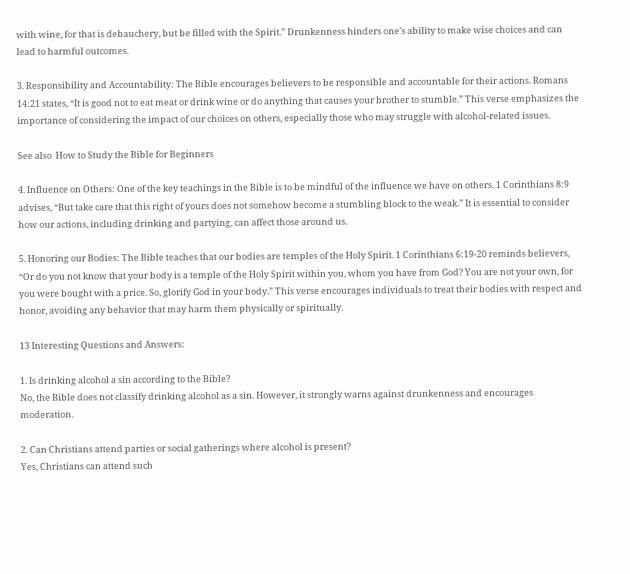with wine, for that is debauchery, but be filled with the Spirit.” Drunkenness hinders one’s ability to make wise choices and can lead to harmful outcomes.

3. Responsibility and Accountability: The Bible encourages believers to be responsible and accountable for their actions. Romans 14:21 states, “It is good not to eat meat or drink wine or do anything that causes your brother to stumble.” This verse emphasizes the importance of considering the impact of our choices on others, especially those who may struggle with alcohol-related issues.

See also  How to Study the Bible for Beginners

4. Influence on Others: One of the key teachings in the Bible is to be mindful of the influence we have on others. 1 Corinthians 8:9 advises, “But take care that this right of yours does not somehow become a stumbling block to the weak.” It is essential to consider how our actions, including drinking and partying, can affect those around us.

5. Honoring our Bodies: The Bible teaches that our bodies are temples of the Holy Spirit. 1 Corinthians 6:19-20 reminds believers, “Or do you not know that your body is a temple of the Holy Spirit within you, whom you have from God? You are not your own, for you were bought with a price. So, glorify God in your body.” This verse encourages individuals to treat their bodies with respect and honor, avoiding any behavior that may harm them physically or spiritually.

13 Interesting Questions and Answers:

1. Is drinking alcohol a sin according to the Bible?
No, the Bible does not classify drinking alcohol as a sin. However, it strongly warns against drunkenness and encourages moderation.

2. Can Christians attend parties or social gatherings where alcohol is present?
Yes, Christians can attend such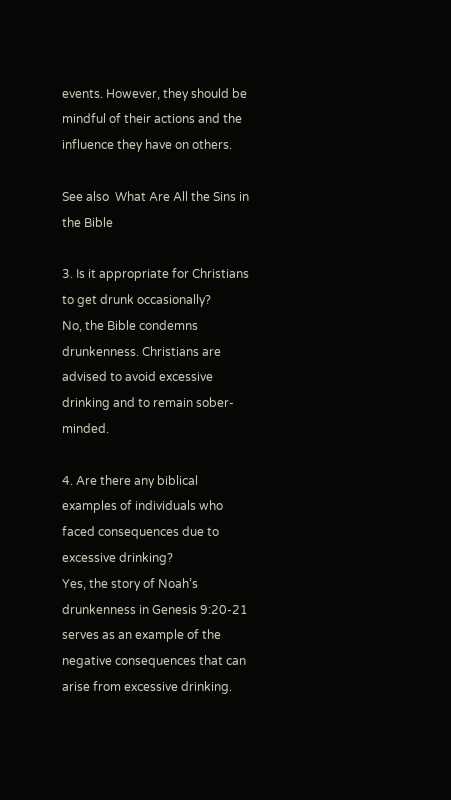events. However, they should be mindful of their actions and the influence they have on others.

See also  What Are All the Sins in the Bible

3. Is it appropriate for Christians to get drunk occasionally?
No, the Bible condemns drunkenness. Christians are advised to avoid excessive drinking and to remain sober-minded.

4. Are there any biblical examples of individuals who faced consequences due to excessive drinking?
Yes, the story of Noah’s drunkenness in Genesis 9:20-21 serves as an example of the negative consequences that can arise from excessive drinking.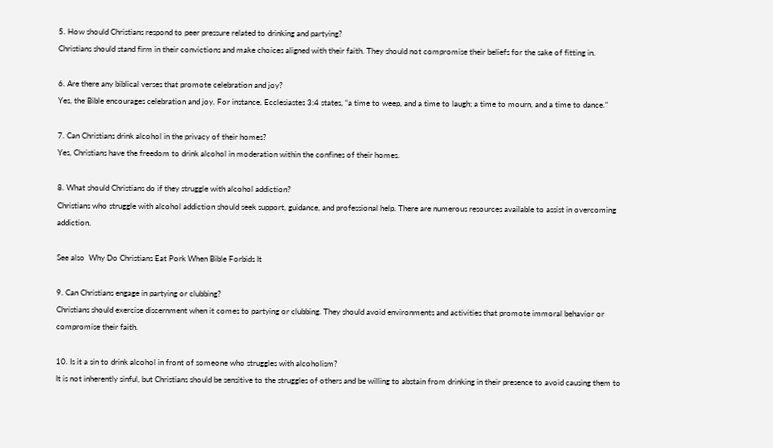5. How should Christians respond to peer pressure related to drinking and partying?
Christians should stand firm in their convictions and make choices aligned with their faith. They should not compromise their beliefs for the sake of fitting in.

6. Are there any biblical verses that promote celebration and joy?
Yes, the Bible encourages celebration and joy. For instance, Ecclesiastes 3:4 states, “a time to weep, and a time to laugh; a time to mourn, and a time to dance.”

7. Can Christians drink alcohol in the privacy of their homes?
Yes, Christians have the freedom to drink alcohol in moderation within the confines of their homes.

8. What should Christians do if they struggle with alcohol addiction?
Christians who struggle with alcohol addiction should seek support, guidance, and professional help. There are numerous resources available to assist in overcoming addiction.

See also  Why Do Christians Eat Pork When Bible Forbids It

9. Can Christians engage in partying or clubbing?
Christians should exercise discernment when it comes to partying or clubbing. They should avoid environments and activities that promote immoral behavior or compromise their faith.

10. Is it a sin to drink alcohol in front of someone who struggles with alcoholism?
It is not inherently sinful, but Christians should be sensitive to the struggles of others and be willing to abstain from drinking in their presence to avoid causing them to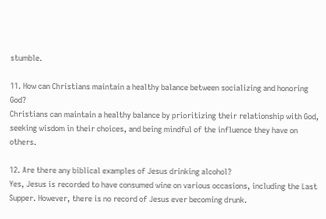stumble.

11. How can Christians maintain a healthy balance between socializing and honoring God?
Christians can maintain a healthy balance by prioritizing their relationship with God, seeking wisdom in their choices, and being mindful of the influence they have on others.

12. Are there any biblical examples of Jesus drinking alcohol?
Yes, Jesus is recorded to have consumed wine on various occasions, including the Last Supper. However, there is no record of Jesus ever becoming drunk.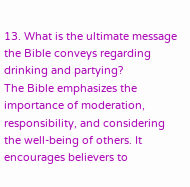13. What is the ultimate message the Bible conveys regarding drinking and partying?
The Bible emphasizes the importance of moderation, responsibility, and considering the well-being of others. It encourages believers to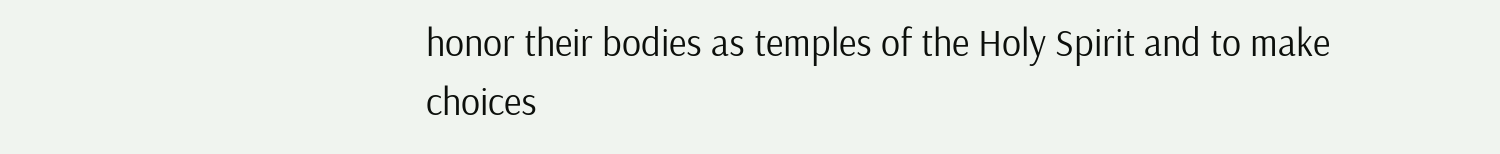honor their bodies as temples of the Holy Spirit and to make choices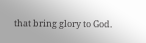that bring glory to God.